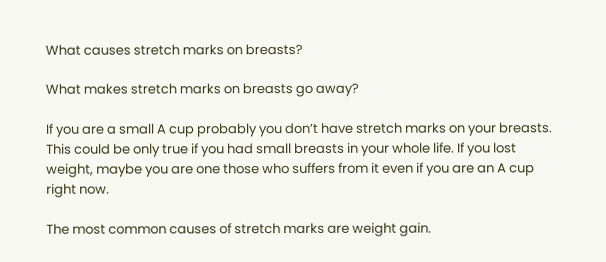What causes stretch marks on breasts?

What makes stretch marks on breasts go away?

If you are a small A cup probably you don’t have stretch marks on your breasts. This could be only true if you had small breasts in your whole life. If you lost weight, maybe you are one those who suffers from it even if you are an A cup right now.

The most common causes of stretch marks are weight gain.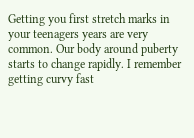Getting you first stretch marks in your teenagers years are very common. Our body around puberty starts to change rapidly. I remember getting curvy fast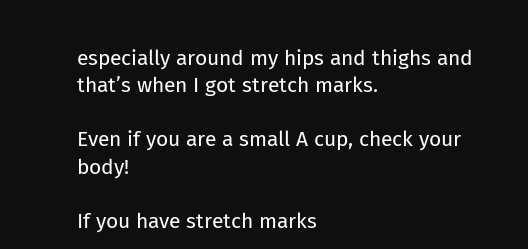especially around my hips and thighs and that’s when I got stretch marks.

Even if you are a small A cup, check your body!

If you have stretch marks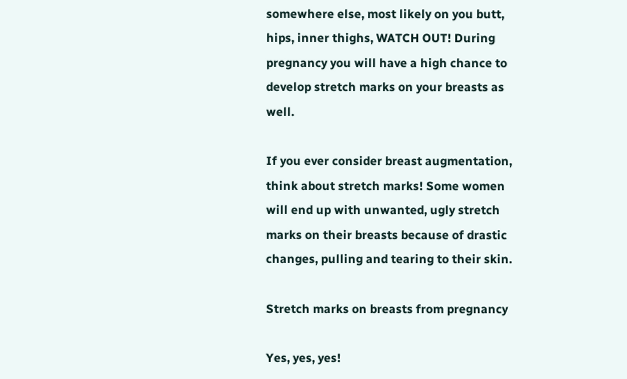somewhere else, most likely on you butt, hips, inner thighs, WATCH OUT! During pregnancy you will have a high chance to develop stretch marks on your breasts as well.

If you ever consider breast augmentation, think about stretch marks! Some women will end up with unwanted, ugly stretch marks on their breasts because of drastic changes, pulling and tearing to their skin.

Stretch marks on breasts from pregnancy

Yes, yes, yes!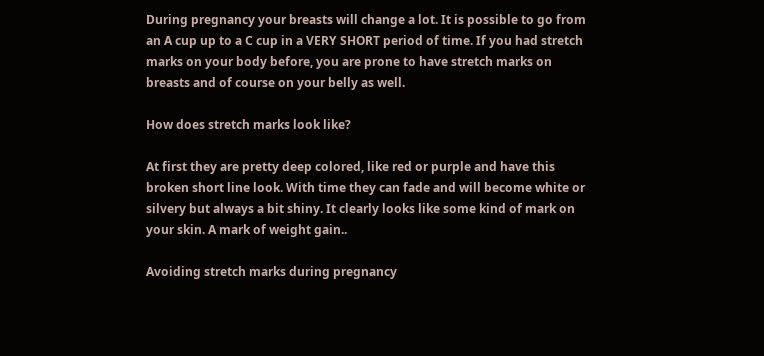During pregnancy your breasts will change a lot. It is possible to go from an A cup up to a C cup in a VERY SHORT period of time. If you had stretch marks on your body before, you are prone to have stretch marks on breasts and of course on your belly as well.

How does stretch marks look like?

At first they are pretty deep colored, like red or purple and have this broken short line look. With time they can fade and will become white or silvery but always a bit shiny. It clearly looks like some kind of mark on your skin. A mark of weight gain..

Avoiding stretch marks during pregnancy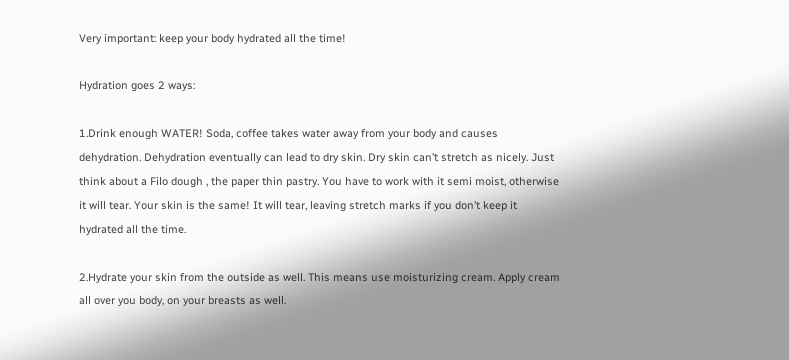Very important: keep your body hydrated all the time!

Hydration goes 2 ways:

1.Drink enough WATER! Soda, coffee takes water away from your body and causes dehydration. Dehydration eventually can lead to dry skin. Dry skin can’t stretch as nicely. Just think about a Filo dough , the paper thin pastry. You have to work with it semi moist, otherwise it will tear. Your skin is the same! It will tear, leaving stretch marks if you don’t keep it hydrated all the time.

2.Hydrate your skin from the outside as well. This means use moisturizing cream. Apply cream all over you body, on your breasts as well.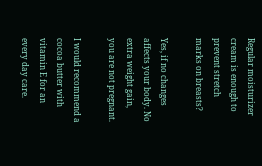Regular moisturizer cream is enough to prevent stretch marks on breasts?

Yes, if no changes affects your body. No extra weight gain, you are not pregnant.

I would recommend a cocoa butter with vitamin E for an every day care.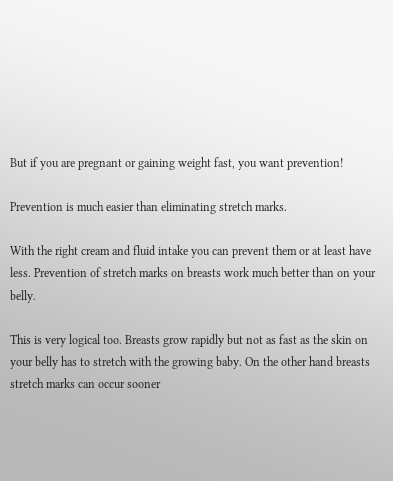But if you are pregnant or gaining weight fast, you want prevention!

Prevention is much easier than eliminating stretch marks.

With the right cream and fluid intake you can prevent them or at least have less. Prevention of stretch marks on breasts work much better than on your belly.

This is very logical too. Breasts grow rapidly but not as fast as the skin on your belly has to stretch with the growing baby. On the other hand breasts stretch marks can occur sooner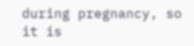during pregnancy, so it is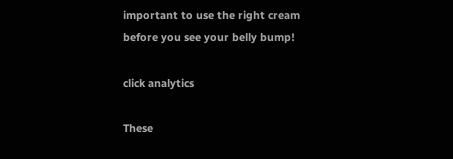important to use the right cream before you see your belly bump!

click analytics

These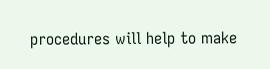procedures will help to make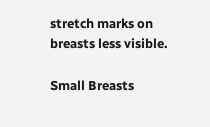stretch marks on breasts less visible.

Small Breasts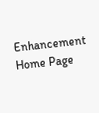Enhancement Home Page